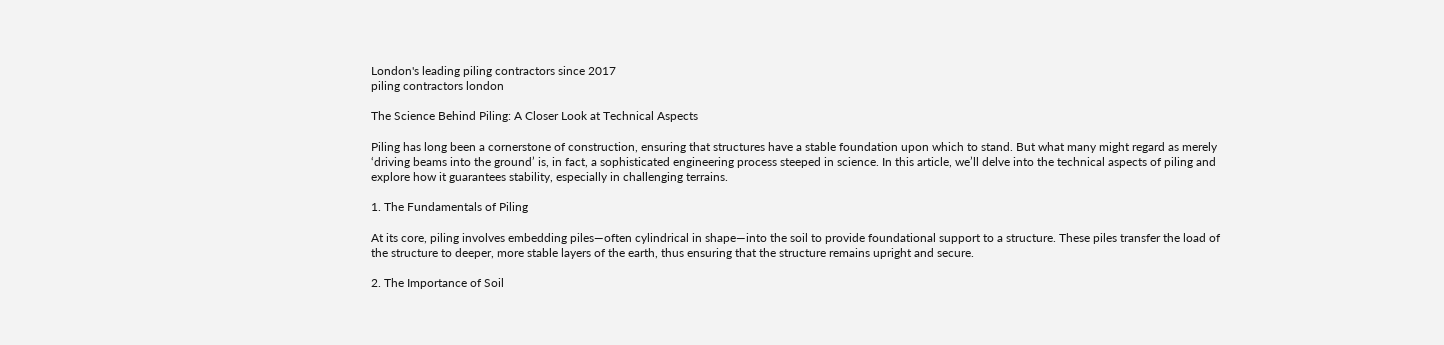London's leading piling contractors since 2017
piling contractors london

The Science Behind Piling: A Closer Look at Technical Aspects

Piling has long been a cornerstone of construction, ensuring that structures have a stable foundation upon which to stand. But what many might regard as merely ‘driving beams into the ground’ is, in fact, a sophisticated engineering process steeped in science. In this article, we’ll delve into the technical aspects of piling and explore how it guarantees stability, especially in challenging terrains.

1. The Fundamentals of Piling

At its core, piling involves embedding piles—often cylindrical in shape—into the soil to provide foundational support to a structure. These piles transfer the load of the structure to deeper, more stable layers of the earth, thus ensuring that the structure remains upright and secure.

2. The Importance of Soil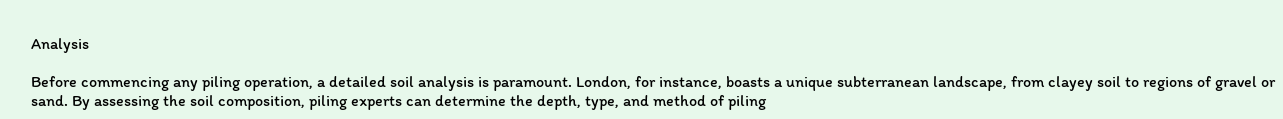Analysis

Before commencing any piling operation, a detailed soil analysis is paramount. London, for instance, boasts a unique subterranean landscape, from clayey soil to regions of gravel or sand. By assessing the soil composition, piling experts can determine the depth, type, and method of piling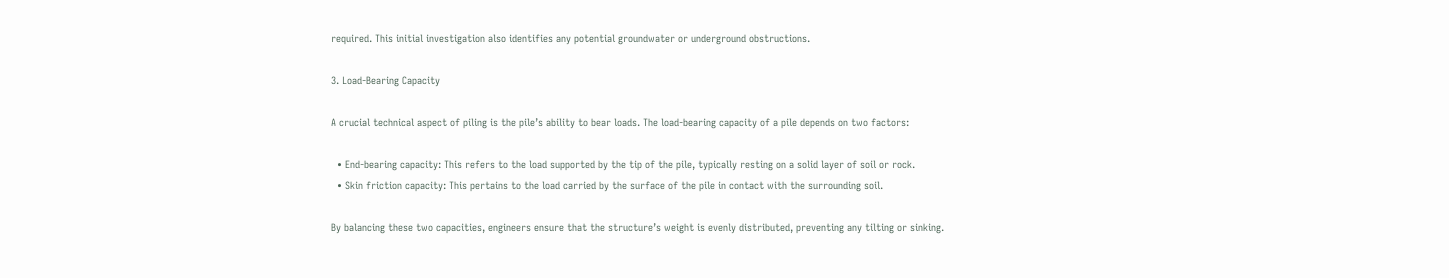required. This initial investigation also identifies any potential groundwater or underground obstructions.

3. Load-Bearing Capacity

A crucial technical aspect of piling is the pile’s ability to bear loads. The load-bearing capacity of a pile depends on two factors:

  • End-bearing capacity: This refers to the load supported by the tip of the pile, typically resting on a solid layer of soil or rock.
  • Skin friction capacity: This pertains to the load carried by the surface of the pile in contact with the surrounding soil.

By balancing these two capacities, engineers ensure that the structure’s weight is evenly distributed, preventing any tilting or sinking.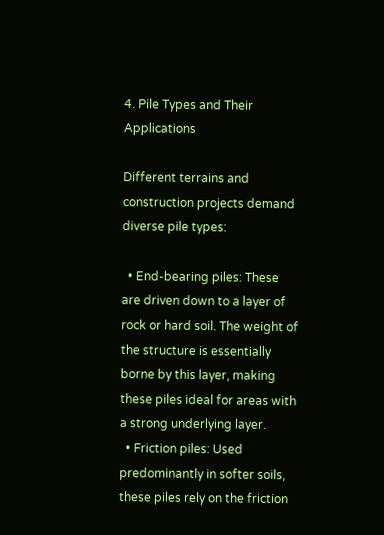4. Pile Types and Their Applications

Different terrains and construction projects demand diverse pile types:

  • End-bearing piles: These are driven down to a layer of rock or hard soil. The weight of the structure is essentially borne by this layer, making these piles ideal for areas with a strong underlying layer.
  • Friction piles: Used predominantly in softer soils, these piles rely on the friction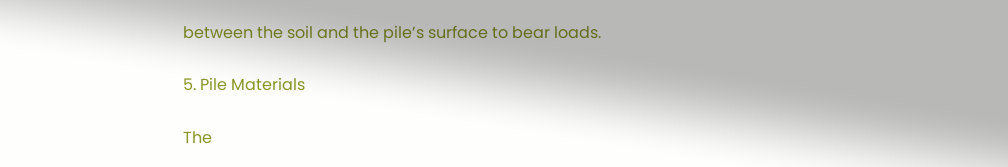between the soil and the pile’s surface to bear loads.

5. Pile Materials

The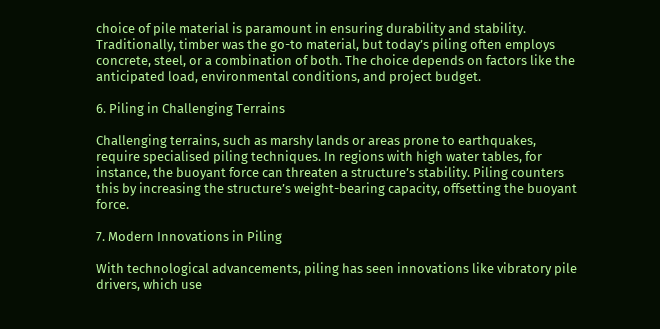choice of pile material is paramount in ensuring durability and stability. Traditionally, timber was the go-to material, but today’s piling often employs concrete, steel, or a combination of both. The choice depends on factors like the anticipated load, environmental conditions, and project budget.

6. Piling in Challenging Terrains

Challenging terrains, such as marshy lands or areas prone to earthquakes, require specialised piling techniques. In regions with high water tables, for instance, the buoyant force can threaten a structure’s stability. Piling counters this by increasing the structure’s weight-bearing capacity, offsetting the buoyant force.

7. Modern Innovations in Piling

With technological advancements, piling has seen innovations like vibratory pile drivers, which use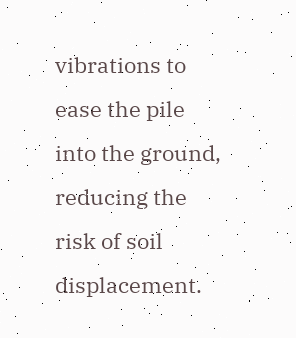vibrations to ease the pile into the ground, reducing the risk of soil displacement.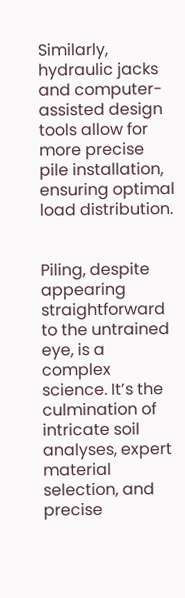Similarly, hydraulic jacks and computer-assisted design tools allow for more precise pile installation, ensuring optimal load distribution.


Piling, despite appearing straightforward to the untrained eye, is a complex science. It’s the culmination of intricate soil analyses, expert material selection, and precise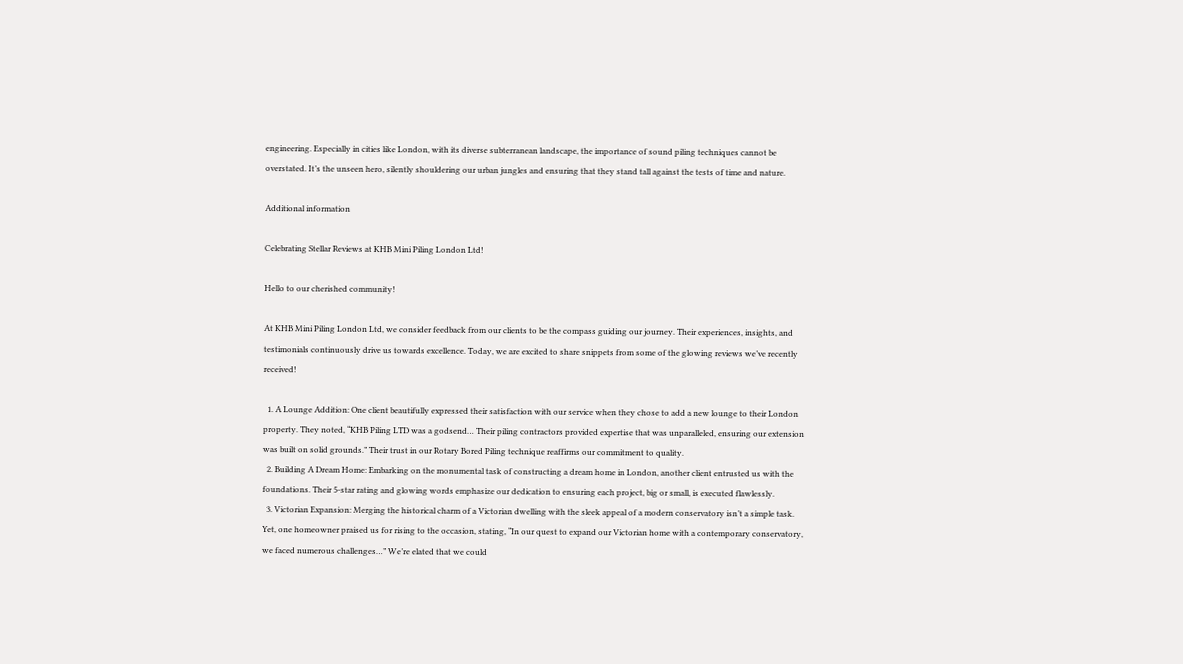engineering. Especially in cities like London, with its diverse subterranean landscape, the importance of sound piling techniques cannot be overstated. It’s the unseen hero, silently shouldering our urban jungles and ensuring that they stand tall against the tests of time and nature.

Additional information

Celebrating Stellar Reviews at KHB Mini Piling London Ltd!

Hello to our cherished community!

At KHB Mini Piling London Ltd, we consider feedback from our clients to be the compass guiding our journey. Their experiences, insights, and testimonials continuously drive us towards excellence. Today, we are excited to share snippets from some of the glowing reviews we’ve recently received!

  1. A Lounge Addition: One client beautifully expressed their satisfaction with our service when they chose to add a new lounge to their London property. They noted, “KHB Piling LTD was a godsend… Their piling contractors provided expertise that was unparalleled, ensuring our extension was built on solid grounds.” Their trust in our Rotary Bored Piling technique reaffirms our commitment to quality.
  2. Building A Dream Home: Embarking on the monumental task of constructing a dream home in London, another client entrusted us with the foundations. Their 5-star rating and glowing words emphasize our dedication to ensuring each project, big or small, is executed flawlessly.
  3. Victorian Expansion: Merging the historical charm of a Victorian dwelling with the sleek appeal of a modern conservatory isn’t a simple task. Yet, one homeowner praised us for rising to the occasion, stating, “In our quest to expand our Victorian home with a contemporary conservatory, we faced numerous challenges…” We’re elated that we could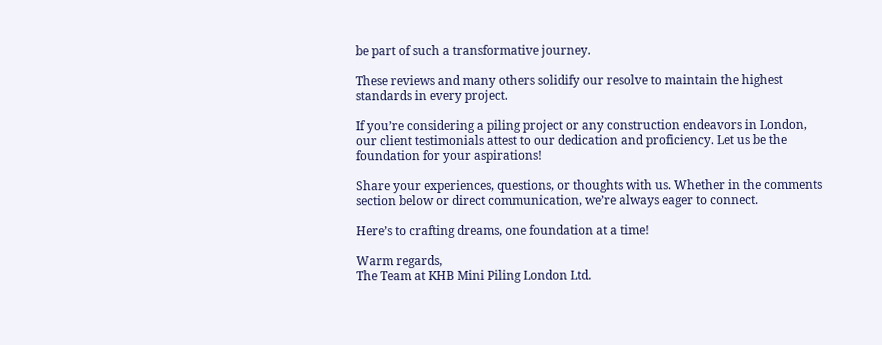be part of such a transformative journey.

These reviews and many others solidify our resolve to maintain the highest standards in every project.

If you’re considering a piling project or any construction endeavors in London, our client testimonials attest to our dedication and proficiency. Let us be the foundation for your aspirations!

Share your experiences, questions, or thoughts with us. Whether in the comments section below or direct communication, we’re always eager to connect.

Here’s to crafting dreams, one foundation at a time!

Warm regards,
The Team at KHB Mini Piling London Ltd.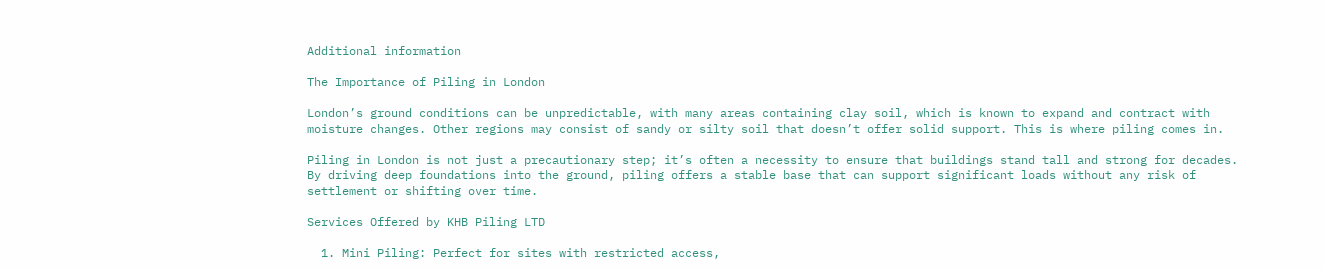Additional information

The Importance of Piling in London

London’s ground conditions can be unpredictable, with many areas containing clay soil, which is known to expand and contract with moisture changes. Other regions may consist of sandy or silty soil that doesn’t offer solid support. This is where piling comes in.

Piling in London is not just a precautionary step; it’s often a necessity to ensure that buildings stand tall and strong for decades. By driving deep foundations into the ground, piling offers a stable base that can support significant loads without any risk of settlement or shifting over time.

Services Offered by KHB Piling LTD

  1. Mini Piling: Perfect for sites with restricted access,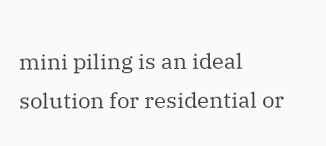mini piling is an ideal solution for residential or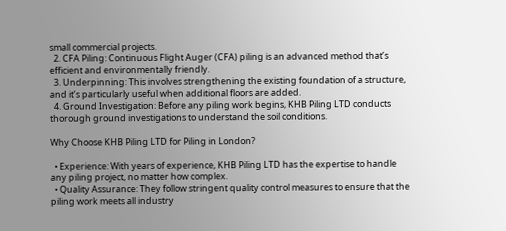small commercial projects.
  2. CFA Piling: Continuous Flight Auger (CFA) piling is an advanced method that’s efficient and environmentally friendly.
  3. Underpinning: This involves strengthening the existing foundation of a structure, and it’s particularly useful when additional floors are added.
  4. Ground Investigation: Before any piling work begins, KHB Piling LTD conducts thorough ground investigations to understand the soil conditions.

Why Choose KHB Piling LTD for Piling in London?

  • Experience: With years of experience, KHB Piling LTD has the expertise to handle any piling project, no matter how complex.
  • Quality Assurance: They follow stringent quality control measures to ensure that the piling work meets all industry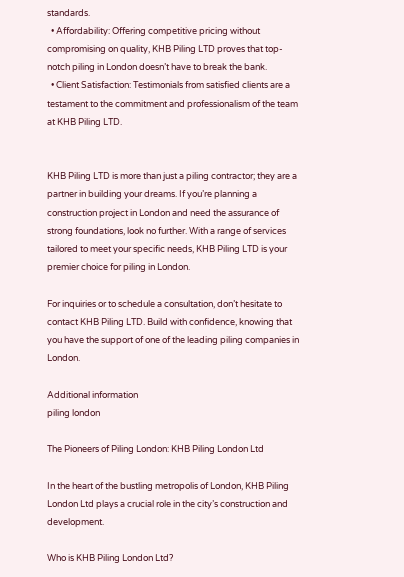standards.
  • Affordability: Offering competitive pricing without compromising on quality, KHB Piling LTD proves that top-notch piling in London doesn’t have to break the bank.
  • Client Satisfaction: Testimonials from satisfied clients are a testament to the commitment and professionalism of the team at KHB Piling LTD.


KHB Piling LTD is more than just a piling contractor; they are a partner in building your dreams. If you’re planning a construction project in London and need the assurance of strong foundations, look no further. With a range of services tailored to meet your specific needs, KHB Piling LTD is your premier choice for piling in London.

For inquiries or to schedule a consultation, don’t hesitate to contact KHB Piling LTD. Build with confidence, knowing that you have the support of one of the leading piling companies in London.

Additional information
piling london

The Pioneers of Piling London: KHB Piling London Ltd

In the heart of the bustling metropolis of London, KHB Piling London Ltd plays a crucial role in the city’s construction and development.

Who is KHB Piling London Ltd?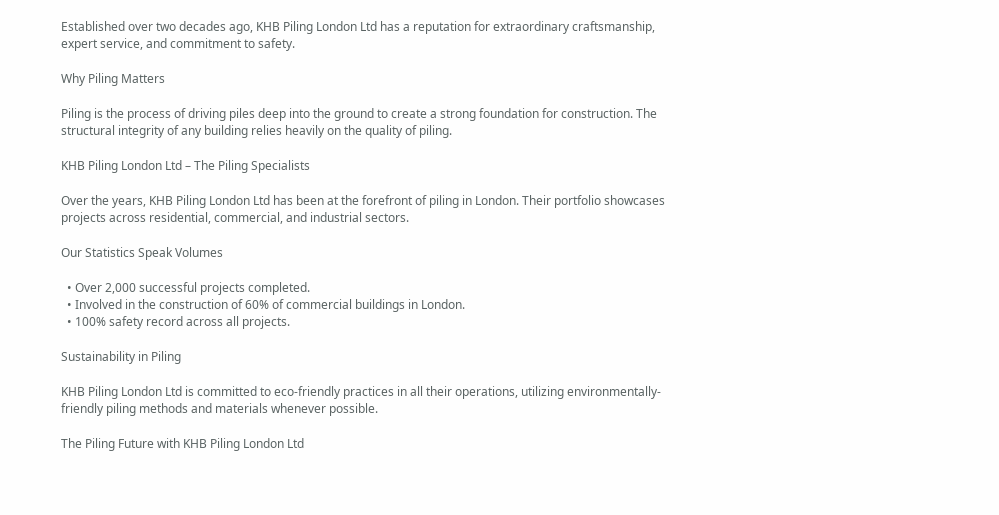Established over two decades ago, KHB Piling London Ltd has a reputation for extraordinary craftsmanship, expert service, and commitment to safety.

Why Piling Matters

Piling is the process of driving piles deep into the ground to create a strong foundation for construction. The structural integrity of any building relies heavily on the quality of piling.

KHB Piling London Ltd – The Piling Specialists

Over the years, KHB Piling London Ltd has been at the forefront of piling in London. Their portfolio showcases projects across residential, commercial, and industrial sectors.

Our Statistics Speak Volumes

  • Over 2,000 successful projects completed.
  • Involved in the construction of 60% of commercial buildings in London.
  • 100% safety record across all projects.

Sustainability in Piling

KHB Piling London Ltd is committed to eco-friendly practices in all their operations, utilizing environmentally-friendly piling methods and materials whenever possible.

The Piling Future with KHB Piling London Ltd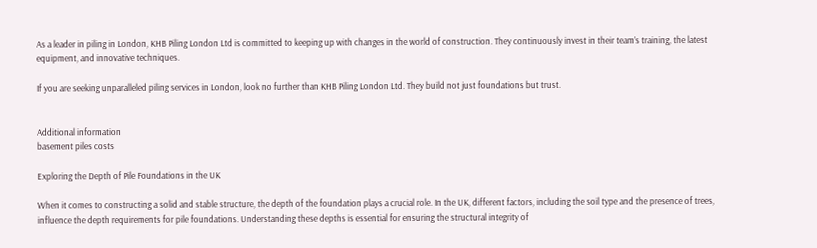As a leader in piling in London, KHB Piling London Ltd is committed to keeping up with changes in the world of construction. They continuously invest in their team’s training, the latest equipment, and innovative techniques.

If you are seeking unparalleled piling services in London, look no further than KHB Piling London Ltd. They build not just foundations but trust.


Additional information
basement piles costs

Exploring the Depth of Pile Foundations in the UK

When it comes to constructing a solid and stable structure, the depth of the foundation plays a crucial role. In the UK, different factors, including the soil type and the presence of trees, influence the depth requirements for pile foundations. Understanding these depths is essential for ensuring the structural integrity of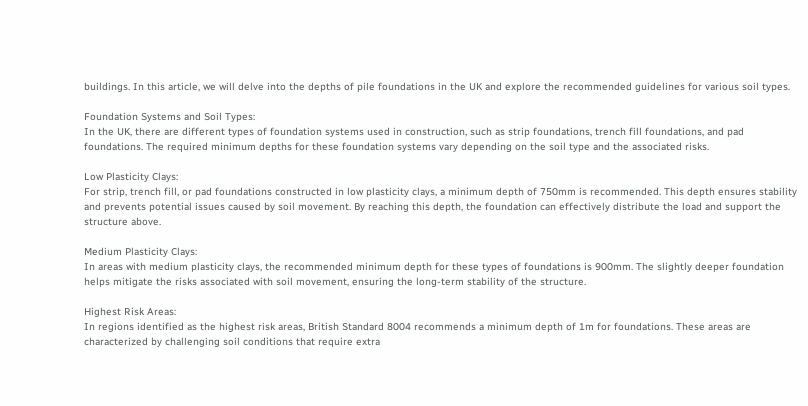buildings. In this article, we will delve into the depths of pile foundations in the UK and explore the recommended guidelines for various soil types.

Foundation Systems and Soil Types:
In the UK, there are different types of foundation systems used in construction, such as strip foundations, trench fill foundations, and pad foundations. The required minimum depths for these foundation systems vary depending on the soil type and the associated risks.

Low Plasticity Clays:
For strip, trench fill, or pad foundations constructed in low plasticity clays, a minimum depth of 750mm is recommended. This depth ensures stability and prevents potential issues caused by soil movement. By reaching this depth, the foundation can effectively distribute the load and support the structure above.

Medium Plasticity Clays:
In areas with medium plasticity clays, the recommended minimum depth for these types of foundations is 900mm. The slightly deeper foundation helps mitigate the risks associated with soil movement, ensuring the long-term stability of the structure.

Highest Risk Areas:
In regions identified as the highest risk areas, British Standard 8004 recommends a minimum depth of 1m for foundations. These areas are characterized by challenging soil conditions that require extra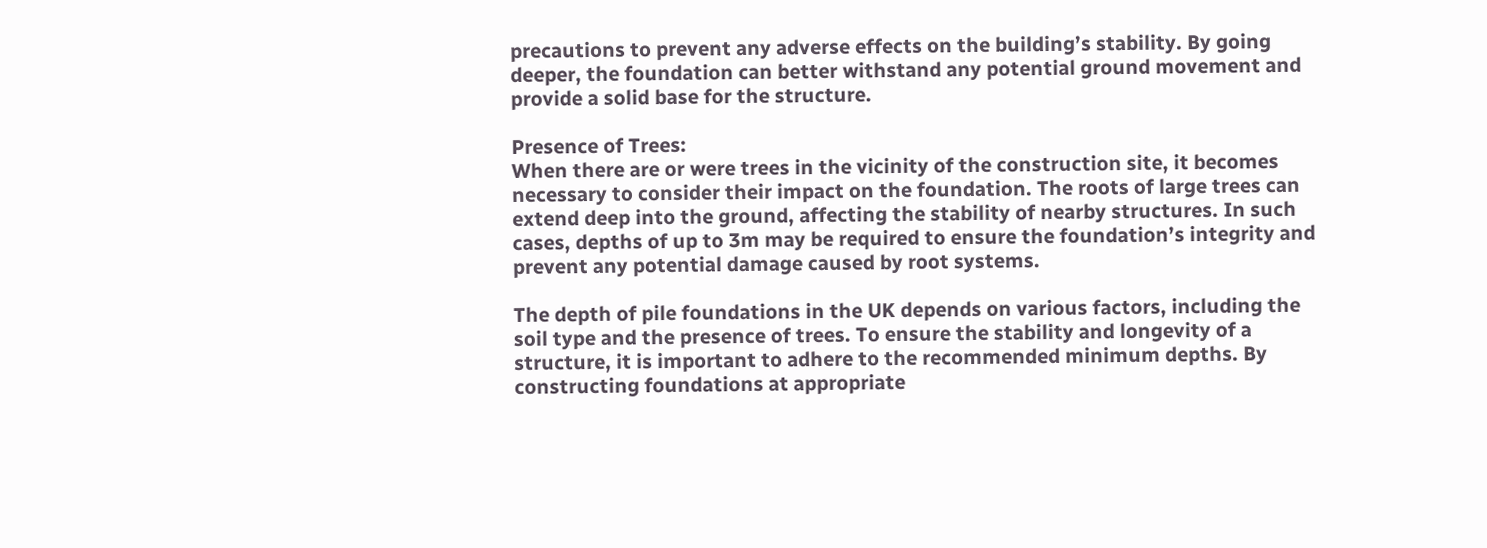precautions to prevent any adverse effects on the building’s stability. By going deeper, the foundation can better withstand any potential ground movement and provide a solid base for the structure.

Presence of Trees:
When there are or were trees in the vicinity of the construction site, it becomes necessary to consider their impact on the foundation. The roots of large trees can extend deep into the ground, affecting the stability of nearby structures. In such cases, depths of up to 3m may be required to ensure the foundation’s integrity and prevent any potential damage caused by root systems.

The depth of pile foundations in the UK depends on various factors, including the soil type and the presence of trees. To ensure the stability and longevity of a structure, it is important to adhere to the recommended minimum depths. By constructing foundations at appropriate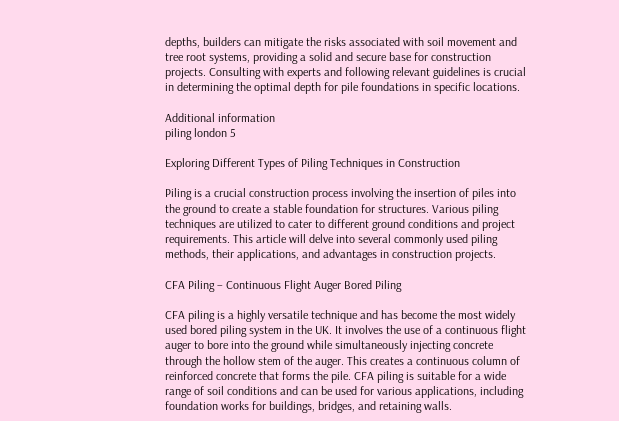depths, builders can mitigate the risks associated with soil movement and tree root systems, providing a solid and secure base for construction projects. Consulting with experts and following relevant guidelines is crucial in determining the optimal depth for pile foundations in specific locations.

Additional information
piling london 5

Exploring Different Types of Piling Techniques in Construction

Piling is a crucial construction process involving the insertion of piles into the ground to create a stable foundation for structures. Various piling techniques are utilized to cater to different ground conditions and project requirements. This article will delve into several commonly used piling methods, their applications, and advantages in construction projects.

CFA Piling – Continuous Flight Auger Bored Piling

CFA piling is a highly versatile technique and has become the most widely used bored piling system in the UK. It involves the use of a continuous flight auger to bore into the ground while simultaneously injecting concrete through the hollow stem of the auger. This creates a continuous column of reinforced concrete that forms the pile. CFA piling is suitable for a wide range of soil conditions and can be used for various applications, including foundation works for buildings, bridges, and retaining walls.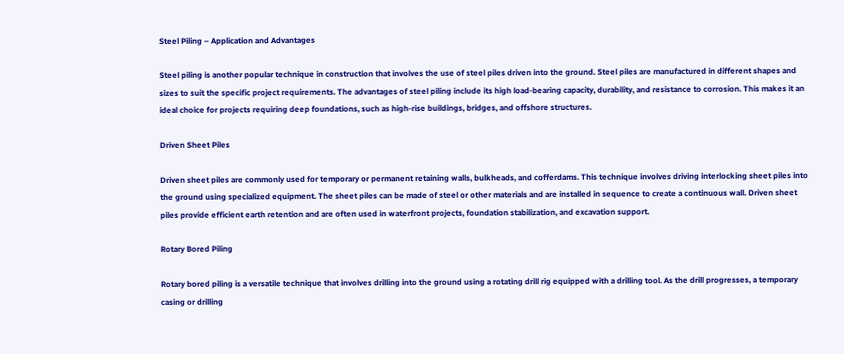Steel Piling – Application and Advantages

Steel piling is another popular technique in construction that involves the use of steel piles driven into the ground. Steel piles are manufactured in different shapes and sizes to suit the specific project requirements. The advantages of steel piling include its high load-bearing capacity, durability, and resistance to corrosion. This makes it an ideal choice for projects requiring deep foundations, such as high-rise buildings, bridges, and offshore structures.

Driven Sheet Piles

Driven sheet piles are commonly used for temporary or permanent retaining walls, bulkheads, and cofferdams. This technique involves driving interlocking sheet piles into the ground using specialized equipment. The sheet piles can be made of steel or other materials and are installed in sequence to create a continuous wall. Driven sheet piles provide efficient earth retention and are often used in waterfront projects, foundation stabilization, and excavation support.

Rotary Bored Piling

Rotary bored piling is a versatile technique that involves drilling into the ground using a rotating drill rig equipped with a drilling tool. As the drill progresses, a temporary casing or drilling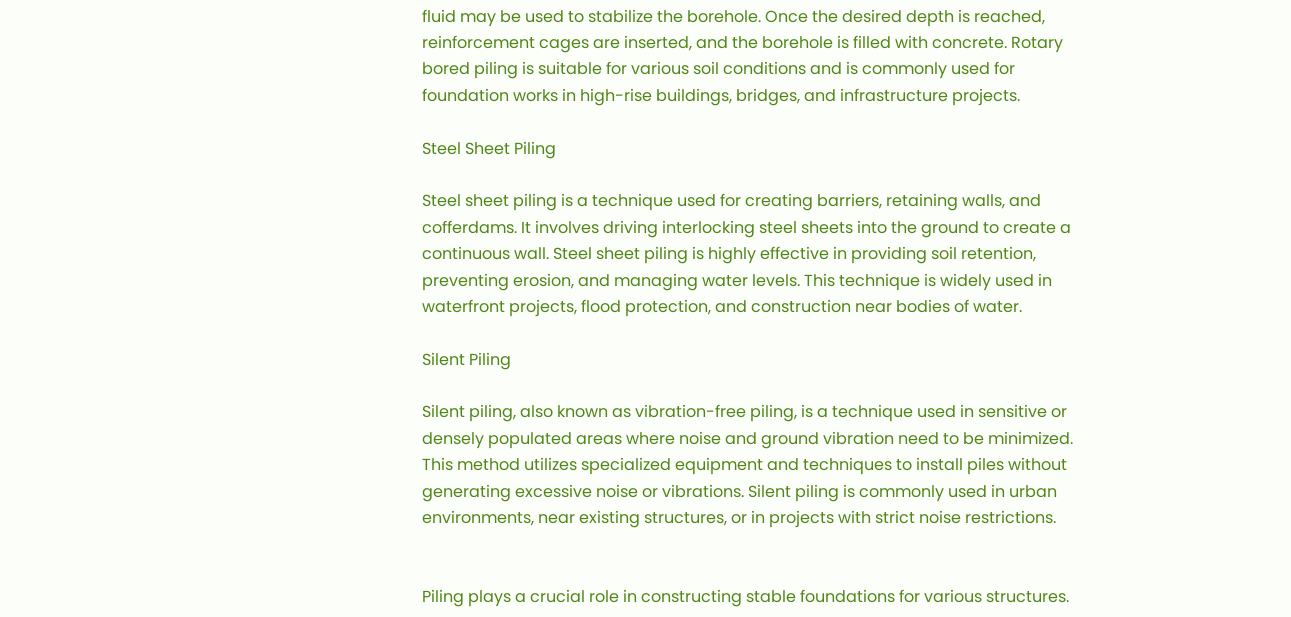fluid may be used to stabilize the borehole. Once the desired depth is reached, reinforcement cages are inserted, and the borehole is filled with concrete. Rotary bored piling is suitable for various soil conditions and is commonly used for foundation works in high-rise buildings, bridges, and infrastructure projects.

Steel Sheet Piling

Steel sheet piling is a technique used for creating barriers, retaining walls, and cofferdams. It involves driving interlocking steel sheets into the ground to create a continuous wall. Steel sheet piling is highly effective in providing soil retention, preventing erosion, and managing water levels. This technique is widely used in waterfront projects, flood protection, and construction near bodies of water.

Silent Piling

Silent piling, also known as vibration-free piling, is a technique used in sensitive or densely populated areas where noise and ground vibration need to be minimized. This method utilizes specialized equipment and techniques to install piles without generating excessive noise or vibrations. Silent piling is commonly used in urban environments, near existing structures, or in projects with strict noise restrictions.


Piling plays a crucial role in constructing stable foundations for various structures.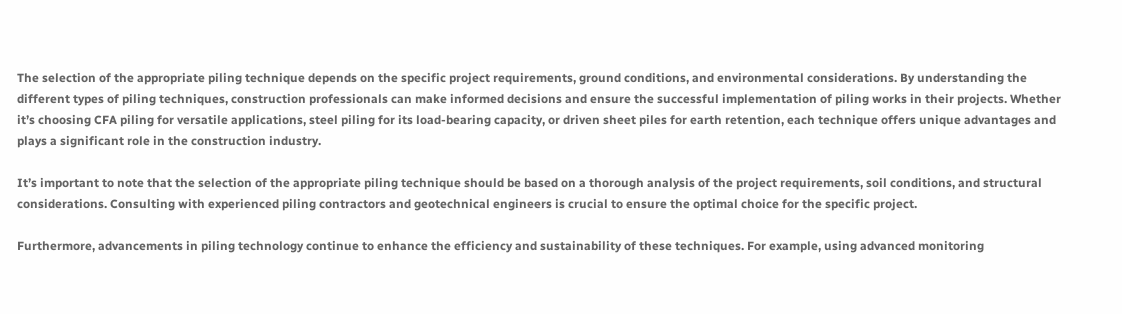The selection of the appropriate piling technique depends on the specific project requirements, ground conditions, and environmental considerations. By understanding the different types of piling techniques, construction professionals can make informed decisions and ensure the successful implementation of piling works in their projects. Whether it’s choosing CFA piling for versatile applications, steel piling for its load-bearing capacity, or driven sheet piles for earth retention, each technique offers unique advantages and plays a significant role in the construction industry.

It’s important to note that the selection of the appropriate piling technique should be based on a thorough analysis of the project requirements, soil conditions, and structural considerations. Consulting with experienced piling contractors and geotechnical engineers is crucial to ensure the optimal choice for the specific project.

Furthermore, advancements in piling technology continue to enhance the efficiency and sustainability of these techniques. For example, using advanced monitoring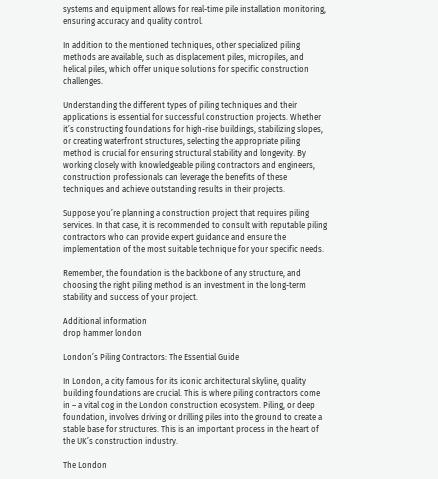systems and equipment allows for real-time pile installation monitoring, ensuring accuracy and quality control.

In addition to the mentioned techniques, other specialized piling methods are available, such as displacement piles, micropiles, and helical piles, which offer unique solutions for specific construction challenges.

Understanding the different types of piling techniques and their applications is essential for successful construction projects. Whether it’s constructing foundations for high-rise buildings, stabilizing slopes, or creating waterfront structures, selecting the appropriate piling method is crucial for ensuring structural stability and longevity. By working closely with knowledgeable piling contractors and engineers, construction professionals can leverage the benefits of these techniques and achieve outstanding results in their projects.

Suppose you’re planning a construction project that requires piling services. In that case, it is recommended to consult with reputable piling contractors who can provide expert guidance and ensure the implementation of the most suitable technique for your specific needs.

Remember, the foundation is the backbone of any structure, and choosing the right piling method is an investment in the long-term stability and success of your project.

Additional information
drop hammer london

London’s Piling Contractors: The Essential Guide

In London, a city famous for its iconic architectural skyline, quality building foundations are crucial. This is where piling contractors come in – a vital cog in the London construction ecosystem. Piling, or deep foundation, involves driving or drilling piles into the ground to create a stable base for structures. This is an important process in the heart of the UK’s construction industry.

The London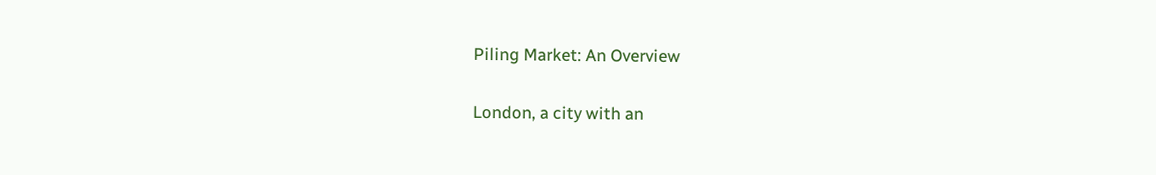Piling Market: An Overview

London, a city with an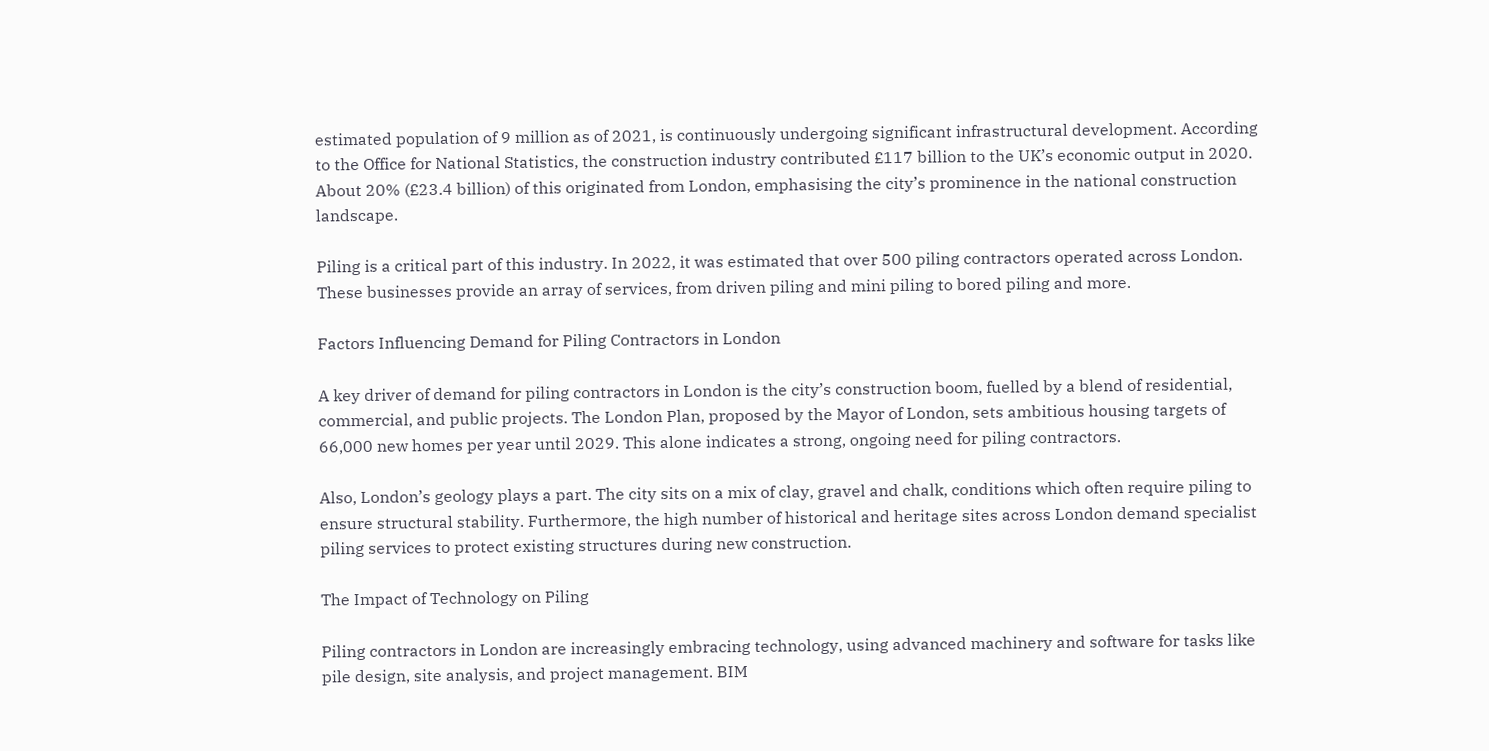estimated population of 9 million as of 2021, is continuously undergoing significant infrastructural development. According to the Office for National Statistics, the construction industry contributed £117 billion to the UK’s economic output in 2020. About 20% (£23.4 billion) of this originated from London, emphasising the city’s prominence in the national construction landscape.

Piling is a critical part of this industry. In 2022, it was estimated that over 500 piling contractors operated across London. These businesses provide an array of services, from driven piling and mini piling to bored piling and more.

Factors Influencing Demand for Piling Contractors in London

A key driver of demand for piling contractors in London is the city’s construction boom, fuelled by a blend of residential, commercial, and public projects. The London Plan, proposed by the Mayor of London, sets ambitious housing targets of 66,000 new homes per year until 2029. This alone indicates a strong, ongoing need for piling contractors.

Also, London’s geology plays a part. The city sits on a mix of clay, gravel and chalk, conditions which often require piling to ensure structural stability. Furthermore, the high number of historical and heritage sites across London demand specialist piling services to protect existing structures during new construction.

The Impact of Technology on Piling

Piling contractors in London are increasingly embracing technology, using advanced machinery and software for tasks like pile design, site analysis, and project management. BIM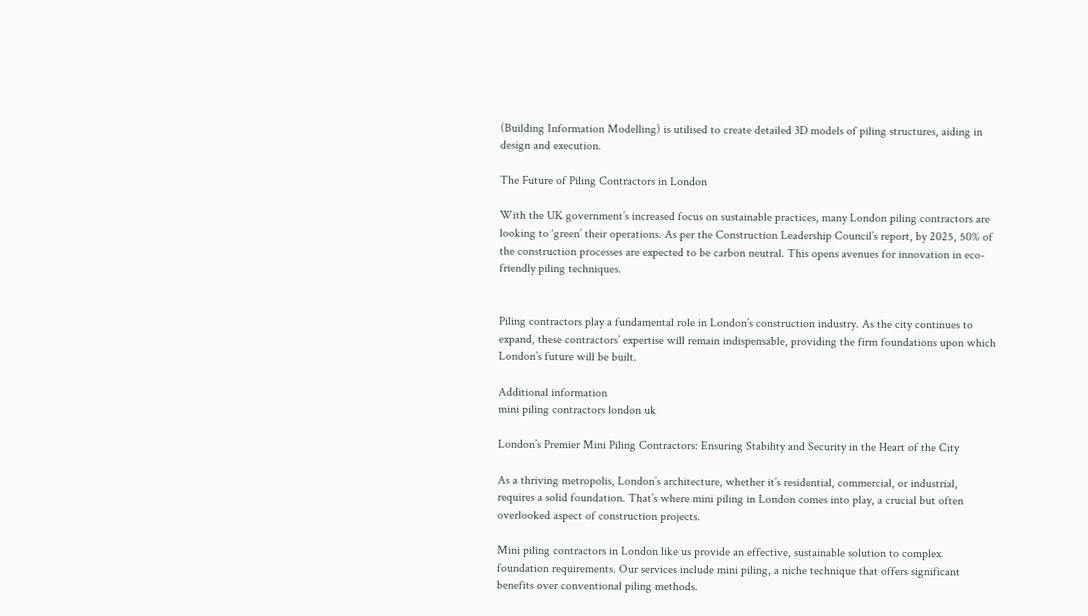(Building Information Modelling) is utilised to create detailed 3D models of piling structures, aiding in design and execution.

The Future of Piling Contractors in London

With the UK government’s increased focus on sustainable practices, many London piling contractors are looking to ‘green’ their operations. As per the Construction Leadership Council’s report, by 2025, 50% of the construction processes are expected to be carbon neutral. This opens avenues for innovation in eco-friendly piling techniques.


Piling contractors play a fundamental role in London’s construction industry. As the city continues to expand, these contractors’ expertise will remain indispensable, providing the firm foundations upon which London’s future will be built.

Additional information
mini piling contractors london uk

London’s Premier Mini Piling Contractors: Ensuring Stability and Security in the Heart of the City

As a thriving metropolis, London’s architecture, whether it’s residential, commercial, or industrial, requires a solid foundation. That’s where mini piling in London comes into play, a crucial but often overlooked aspect of construction projects.

Mini piling contractors in London like us provide an effective, sustainable solution to complex foundation requirements. Our services include mini piling, a niche technique that offers significant benefits over conventional piling methods.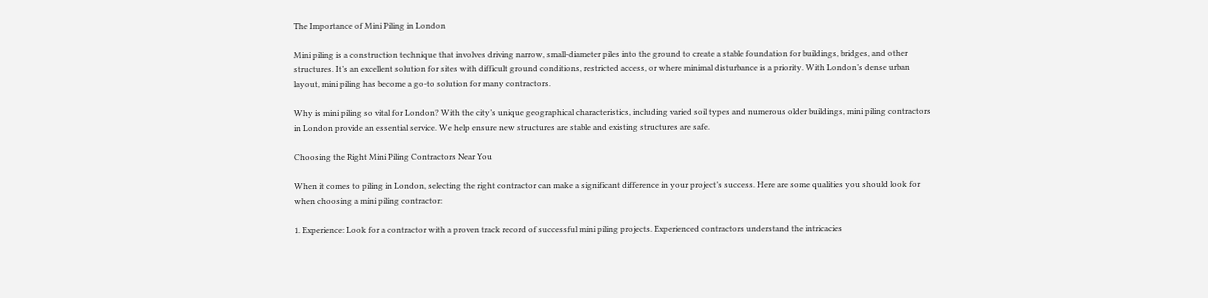The Importance of Mini Piling in London

Mini piling is a construction technique that involves driving narrow, small-diameter piles into the ground to create a stable foundation for buildings, bridges, and other structures. It’s an excellent solution for sites with difficult ground conditions, restricted access, or where minimal disturbance is a priority. With London’s dense urban layout, mini piling has become a go-to solution for many contractors.

Why is mini piling so vital for London? With the city’s unique geographical characteristics, including varied soil types and numerous older buildings, mini piling contractors in London provide an essential service. We help ensure new structures are stable and existing structures are safe.

Choosing the Right Mini Piling Contractors Near You

When it comes to piling in London, selecting the right contractor can make a significant difference in your project’s success. Here are some qualities you should look for when choosing a mini piling contractor:

1. Experience: Look for a contractor with a proven track record of successful mini piling projects. Experienced contractors understand the intricacies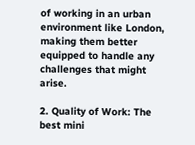of working in an urban environment like London, making them better equipped to handle any challenges that might arise.

2. Quality of Work: The best mini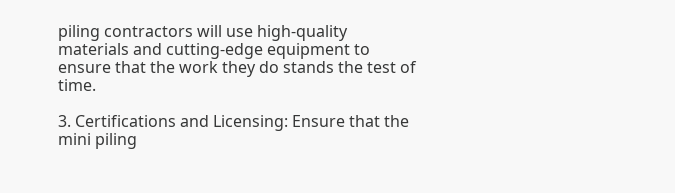piling contractors will use high-quality materials and cutting-edge equipment to ensure that the work they do stands the test of time.

3. Certifications and Licensing: Ensure that the mini piling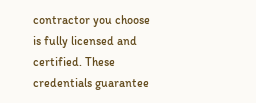contractor you choose is fully licensed and certified. These credentials guarantee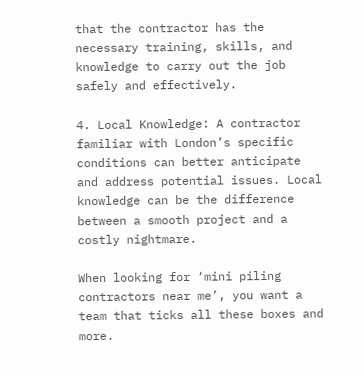that the contractor has the necessary training, skills, and knowledge to carry out the job safely and effectively.

4. Local Knowledge: A contractor familiar with London’s specific conditions can better anticipate and address potential issues. Local knowledge can be the difference between a smooth project and a costly nightmare.

When looking for ‘mini piling contractors near me’, you want a team that ticks all these boxes and more.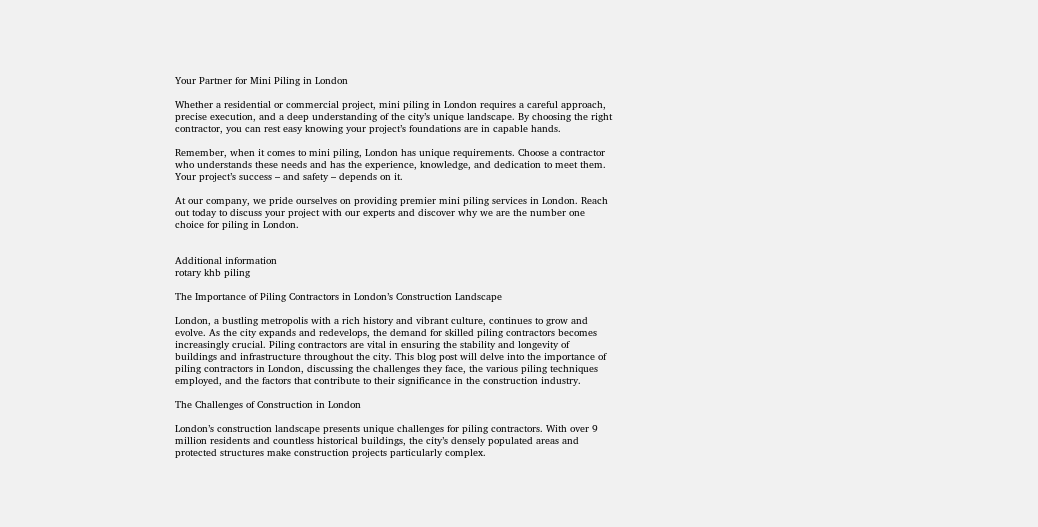Your Partner for Mini Piling in London

Whether a residential or commercial project, mini piling in London requires a careful approach, precise execution, and a deep understanding of the city’s unique landscape. By choosing the right contractor, you can rest easy knowing your project’s foundations are in capable hands.

Remember, when it comes to mini piling, London has unique requirements. Choose a contractor who understands these needs and has the experience, knowledge, and dedication to meet them. Your project’s success – and safety – depends on it.

At our company, we pride ourselves on providing premier mini piling services in London. Reach out today to discuss your project with our experts and discover why we are the number one choice for piling in London.


Additional information
rotary khb piling

The Importance of Piling Contractors in London’s Construction Landscape

London, a bustling metropolis with a rich history and vibrant culture, continues to grow and evolve. As the city expands and redevelops, the demand for skilled piling contractors becomes increasingly crucial. Piling contractors are vital in ensuring the stability and longevity of buildings and infrastructure throughout the city. This blog post will delve into the importance of piling contractors in London, discussing the challenges they face, the various piling techniques employed, and the factors that contribute to their significance in the construction industry.

The Challenges of Construction in London

London’s construction landscape presents unique challenges for piling contractors. With over 9 million residents and countless historical buildings, the city’s densely populated areas and protected structures make construction projects particularly complex.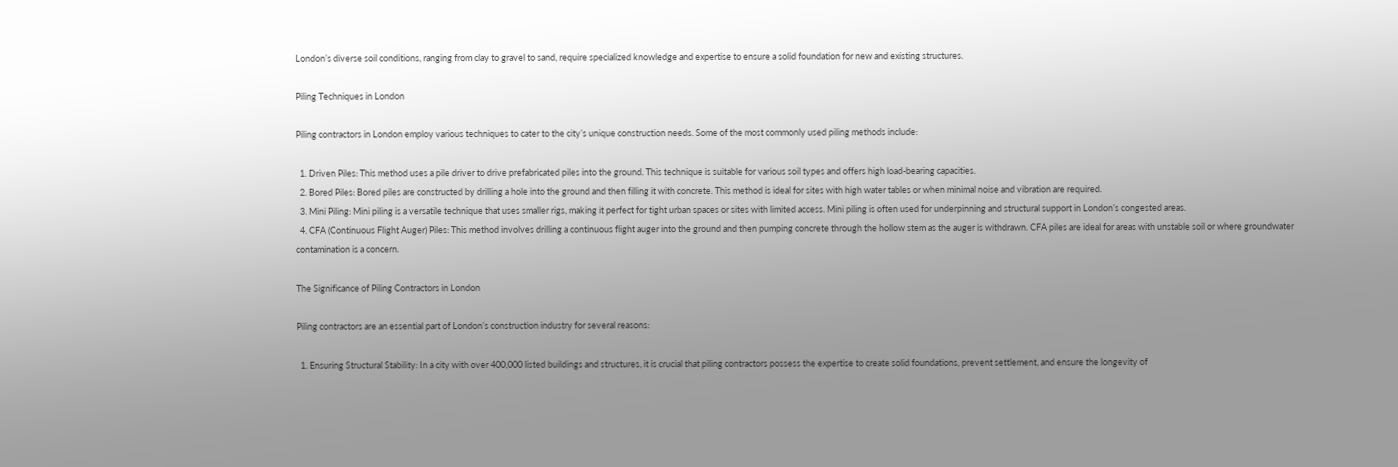London’s diverse soil conditions, ranging from clay to gravel to sand, require specialized knowledge and expertise to ensure a solid foundation for new and existing structures.

Piling Techniques in London

Piling contractors in London employ various techniques to cater to the city’s unique construction needs. Some of the most commonly used piling methods include:

  1. Driven Piles: This method uses a pile driver to drive prefabricated piles into the ground. This technique is suitable for various soil types and offers high load-bearing capacities.
  2. Bored Piles: Bored piles are constructed by drilling a hole into the ground and then filling it with concrete. This method is ideal for sites with high water tables or when minimal noise and vibration are required.
  3. Mini Piling: Mini piling is a versatile technique that uses smaller rigs, making it perfect for tight urban spaces or sites with limited access. Mini piling is often used for underpinning and structural support in London’s congested areas.
  4. CFA (Continuous Flight Auger) Piles: This method involves drilling a continuous flight auger into the ground and then pumping concrete through the hollow stem as the auger is withdrawn. CFA piles are ideal for areas with unstable soil or where groundwater contamination is a concern.

The Significance of Piling Contractors in London

Piling contractors are an essential part of London’s construction industry for several reasons:

  1. Ensuring Structural Stability: In a city with over 400,000 listed buildings and structures, it is crucial that piling contractors possess the expertise to create solid foundations, prevent settlement, and ensure the longevity of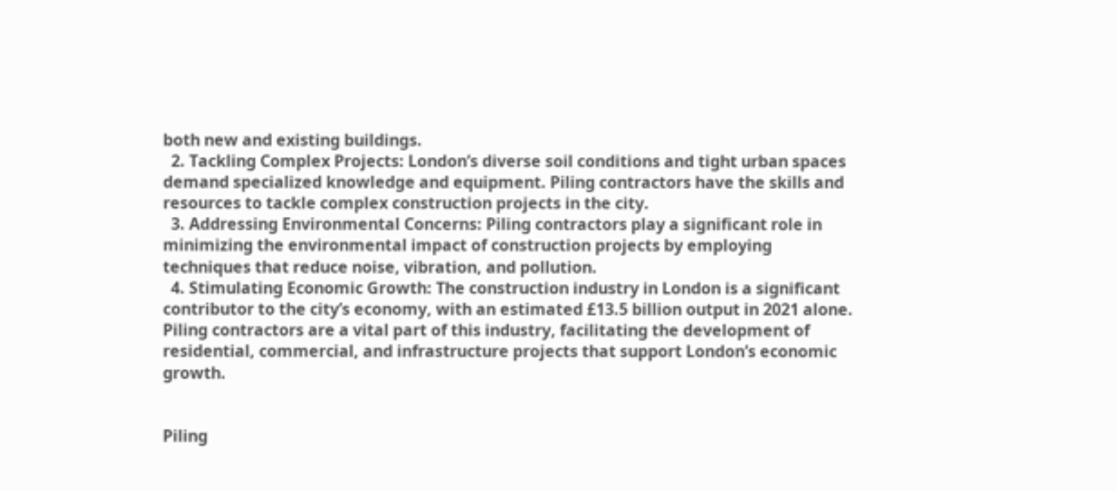both new and existing buildings.
  2. Tackling Complex Projects: London’s diverse soil conditions and tight urban spaces demand specialized knowledge and equipment. Piling contractors have the skills and resources to tackle complex construction projects in the city.
  3. Addressing Environmental Concerns: Piling contractors play a significant role in minimizing the environmental impact of construction projects by employing techniques that reduce noise, vibration, and pollution.
  4. Stimulating Economic Growth: The construction industry in London is a significant contributor to the city’s economy, with an estimated £13.5 billion output in 2021 alone. Piling contractors are a vital part of this industry, facilitating the development of residential, commercial, and infrastructure projects that support London’s economic growth.


Piling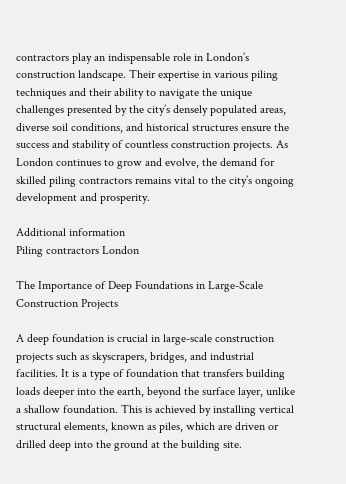contractors play an indispensable role in London’s construction landscape. Their expertise in various piling techniques and their ability to navigate the unique challenges presented by the city’s densely populated areas, diverse soil conditions, and historical structures ensure the success and stability of countless construction projects. As London continues to grow and evolve, the demand for skilled piling contractors remains vital to the city’s ongoing development and prosperity.

Additional information
Piling contractors London

The Importance of Deep Foundations in Large-Scale Construction Projects

A deep foundation is crucial in large-scale construction projects such as skyscrapers, bridges, and industrial facilities. It is a type of foundation that transfers building loads deeper into the earth, beyond the surface layer, unlike a shallow foundation. This is achieved by installing vertical structural elements, known as piles, which are driven or drilled deep into the ground at the building site.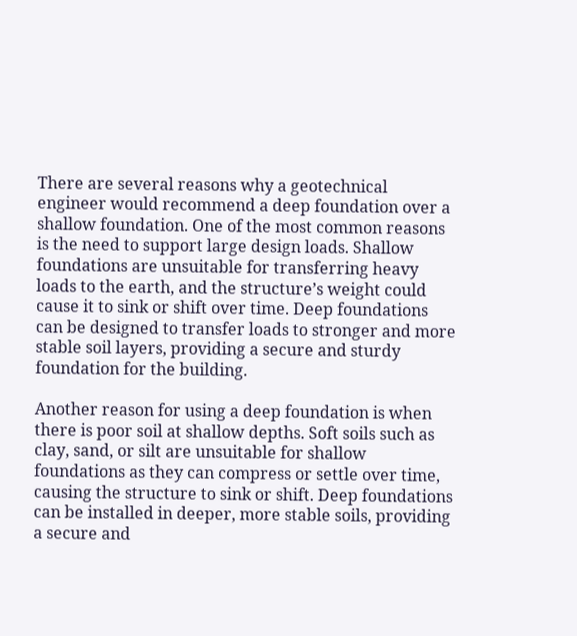There are several reasons why a geotechnical engineer would recommend a deep foundation over a shallow foundation. One of the most common reasons is the need to support large design loads. Shallow foundations are unsuitable for transferring heavy loads to the earth, and the structure’s weight could cause it to sink or shift over time. Deep foundations can be designed to transfer loads to stronger and more stable soil layers, providing a secure and sturdy foundation for the building.

Another reason for using a deep foundation is when there is poor soil at shallow depths. Soft soils such as clay, sand, or silt are unsuitable for shallow foundations as they can compress or settle over time, causing the structure to sink or shift. Deep foundations can be installed in deeper, more stable soils, providing a secure and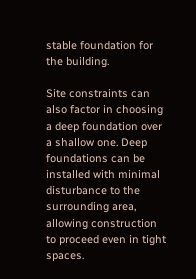stable foundation for the building.

Site constraints can also factor in choosing a deep foundation over a shallow one. Deep foundations can be installed with minimal disturbance to the surrounding area, allowing construction to proceed even in tight spaces.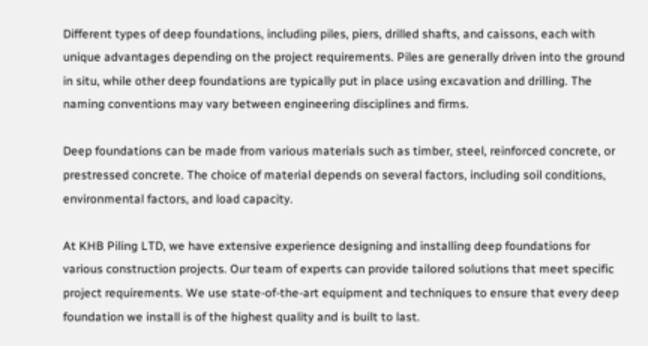Different types of deep foundations, including piles, piers, drilled shafts, and caissons, each with unique advantages depending on the project requirements. Piles are generally driven into the ground in situ, while other deep foundations are typically put in place using excavation and drilling. The naming conventions may vary between engineering disciplines and firms.

Deep foundations can be made from various materials such as timber, steel, reinforced concrete, or prestressed concrete. The choice of material depends on several factors, including soil conditions, environmental factors, and load capacity.

At KHB Piling LTD, we have extensive experience designing and installing deep foundations for various construction projects. Our team of experts can provide tailored solutions that meet specific project requirements. We use state-of-the-art equipment and techniques to ensure that every deep foundation we install is of the highest quality and is built to last.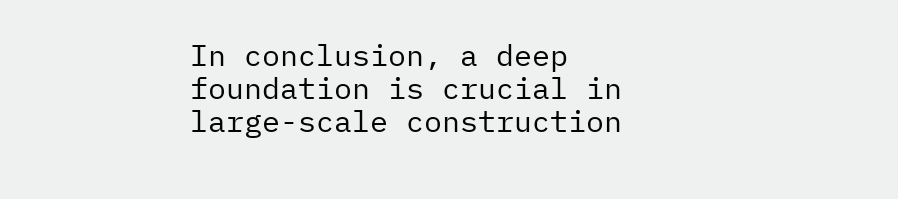In conclusion, a deep foundation is crucial in large-scale construction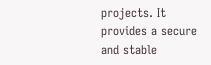projects. It provides a secure and stable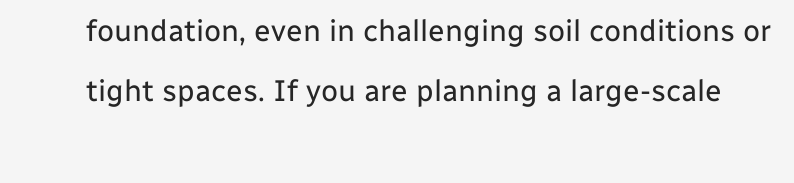foundation, even in challenging soil conditions or tight spaces. If you are planning a large-scale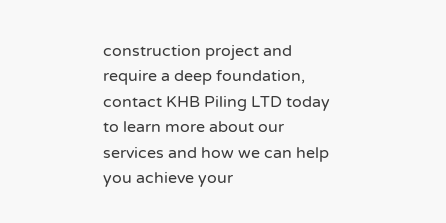construction project and require a deep foundation, contact KHB Piling LTD today to learn more about our services and how we can help you achieve your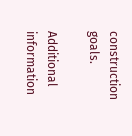construction goals.

Additional information